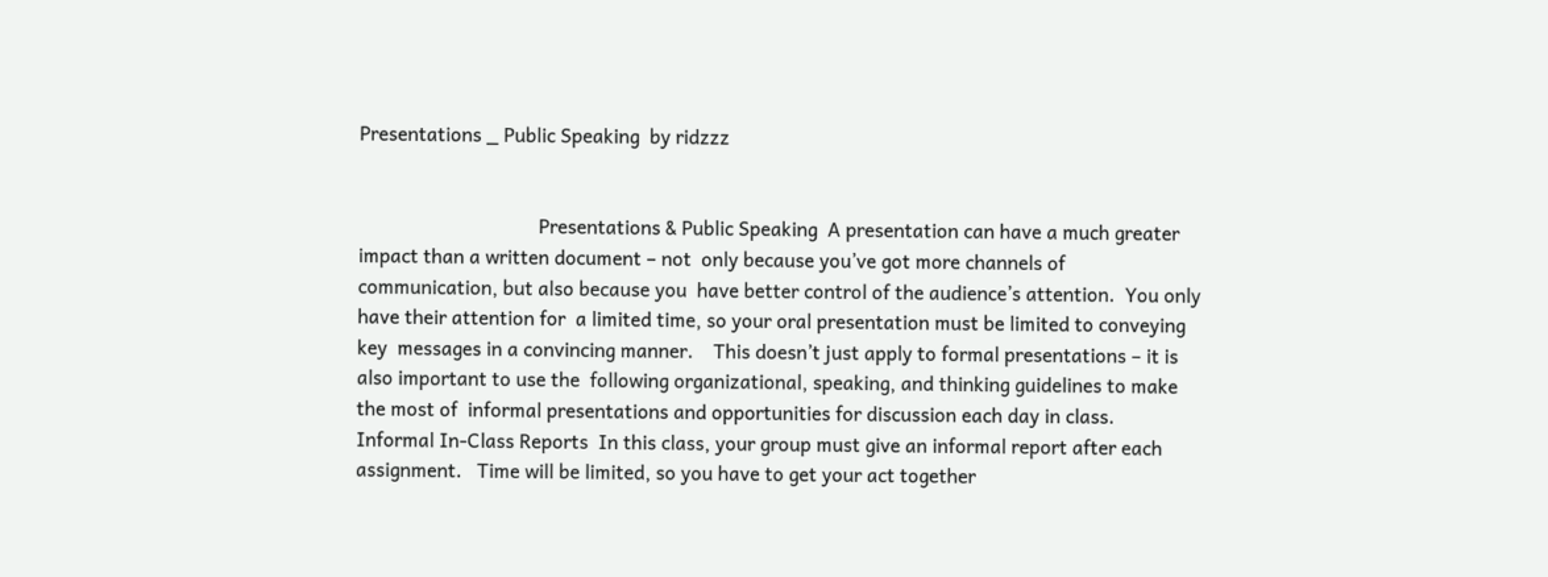Presentations _ Public Speaking  by ridzzz


                                    Presentations & Public Speaking  A presentation can have a much greater impact than a written document – not  only because you’ve got more channels of communication, but also because you  have better control of the audience’s attention.  You only have their attention for  a limited time, so your oral presentation must be limited to conveying key  messages in a convincing manner.    This doesn’t just apply to formal presentations – it is also important to use the  following organizational, speaking, and thinking guidelines to make the most of  informal presentations and opportunities for discussion each day in class.    Informal In‐Class Reports  In this class, your group must give an informal report after each assignment.   Time will be limited, so you have to get your act together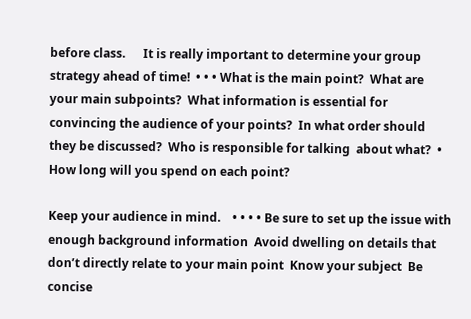before class.      It is really important to determine your group strategy ahead of time!  • • • What is the main point?  What are your main subpoints?  What information is essential for convincing the audience of your points?  In what order should they be discussed?  Who is responsible for talking  about what?  • How long will you spend on each point?

Keep your audience in mind.    • • • • Be sure to set up the issue with enough background information  Avoid dwelling on details that don’t directly relate to your main point  Know your subject  Be concise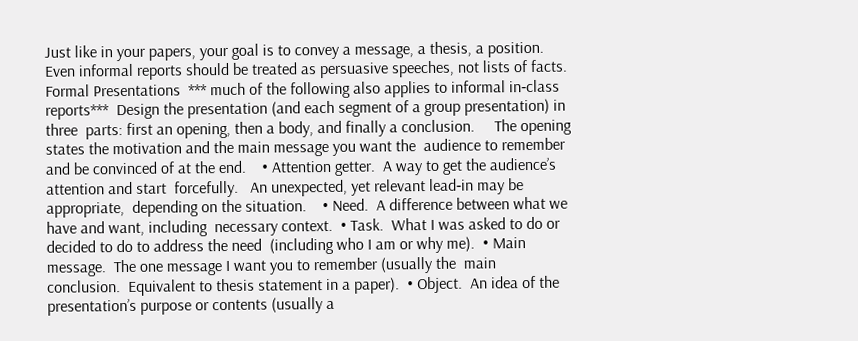Just like in your papers, your goal is to convey a message, a thesis, a position.   Even informal reports should be treated as persuasive speeches, not lists of facts.    Formal Presentations  *** much of the following also applies to informal in‐class reports***  Design the presentation (and each segment of a group presentation) in three  parts: first an opening, then a body, and finally a conclusion.     The opening states the motivation and the main message you want the  audience to remember and be convinced of at the end.    • Attention getter.  A way to get the audience’s attention and start  forcefully.   An unexpected, yet relevant lead‐in may be appropriate,  depending on the situation.    • Need.  A difference between what we have and want, including  necessary context.  • Task.  What I was asked to do or decided to do to address the need  (including who I am or why me).  • Main message.  The one message I want you to remember (usually the  main conclusion.  Equivalent to thesis statement in a paper).  • Object.  An idea of the presentation’s purpose or contents (usually a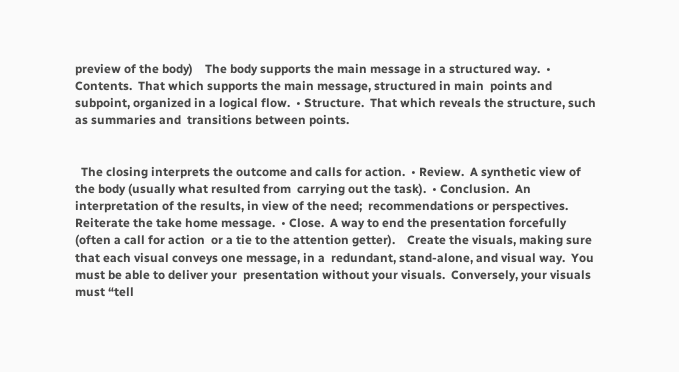preview of the body)    The body supports the main message in a structured way.  • Contents.  That which supports the main message, structured in main  points and subpoint, organized in a logical flow.  • Structure.  That which reveals the structure, such as summaries and  transitions between points.


  The closing interprets the outcome and calls for action.  • Review.  A synthetic view of the body (usually what resulted from  carrying out the task).  • Conclusion.  An interpretation of the results, in view of the need;  recommendations or perspectives.  Reiterate the take home message.  • Close.  A way to end the presentation forcefully (often a call for action  or a tie to the attention getter).    Create the visuals, making sure that each visual conveys one message, in a  redundant, stand‐alone, and visual way.  You must be able to deliver your  presentation without your visuals.  Conversely, your visuals must “tell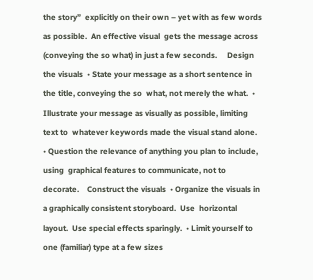the story”  explicitly on their own – yet with as few words as possible.  An effective visual  gets the message across (conveying the so what) in just a few seconds.     Design the visuals  • State your message as a short sentence in the title, conveying the so  what, not merely the what.  • Illustrate your message as visually as possible, limiting text to  whatever keywords made the visual stand alone.  • Question the relevance of anything you plan to include, using  graphical features to communicate, not to decorate.    Construct the visuals  • Organize the visuals in a graphically consistent storyboard.  Use  horizontal layout.  Use special effects sparingly.  • Limit yourself to one (familiar) type at a few sizes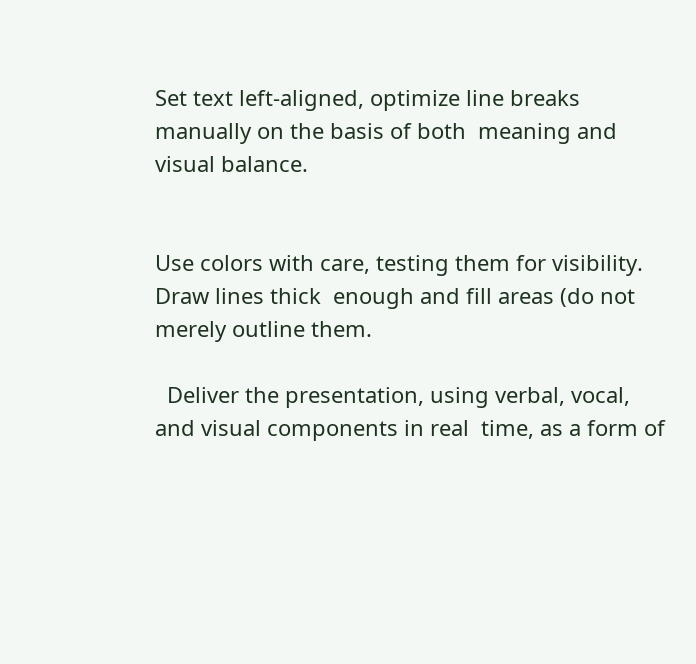Set text left‐aligned, optimize line breaks manually on the basis of both  meaning and visual balance.


Use colors with care, testing them for visibility.  Draw lines thick  enough and fill areas (do not merely outline them.

  Deliver the presentation, using verbal, vocal, and visual components in real  time, as a form of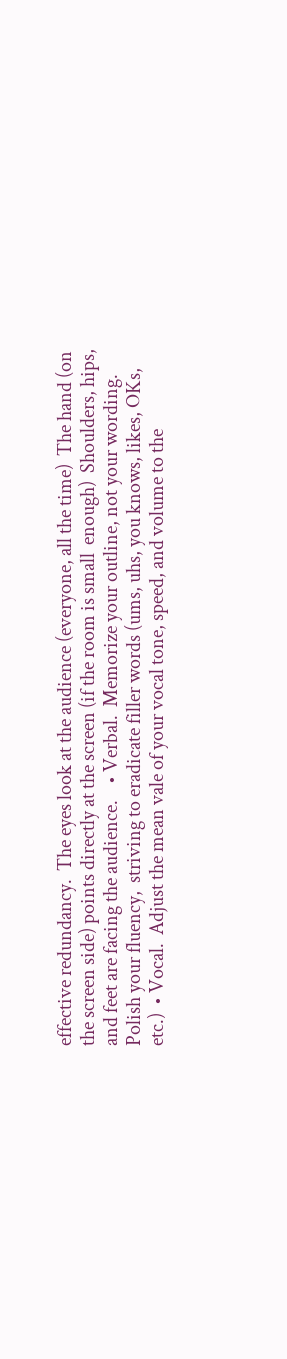effective redundancy.  The eyes look at the audience (everyone, all the time)  The hand (on the screen side) points directly at the screen (if the room is small  enough)  Shoulders, hips, and feet are facing the audience.    • Verbal.  Memorize your outline, not your wording.  Polish your fluency,  striving to eradicate filler words (ums, uhs, you knows, likes, OKs, etc.)  • Vocal.  Adjust the mean vale of your vocal tone, speed, and volume to the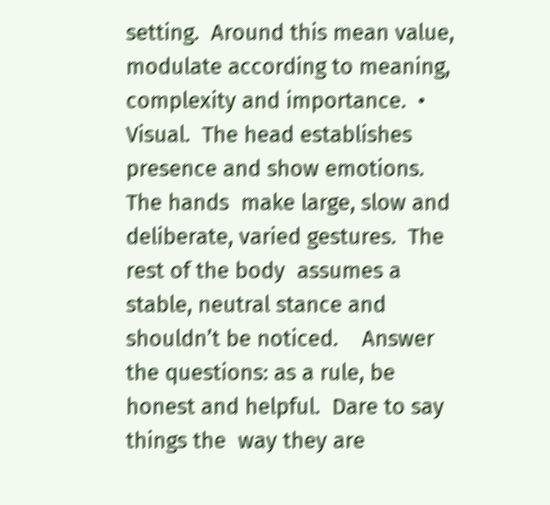setting.  Around this mean value, modulate according to meaning,  complexity and importance.  • Visual.  The head establishes presence and show emotions.  The hands  make large, slow and deliberate, varied gestures.  The rest of the body  assumes a stable, neutral stance and shouldn’t be noticed.    Answer the questions: as a rule, be honest and helpful.  Dare to say things the  way they are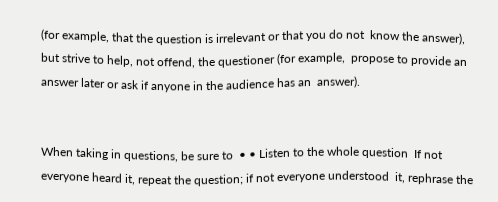(for example, that the question is irrelevant or that you do not  know the answer), but strive to help, not offend, the questioner (for example,  propose to provide an answer later or ask if anyone in the audience has an  answer).


When taking in questions, be sure to  • • Listen to the whole question  If not everyone heard it, repeat the question; if not everyone understood  it, rephrase the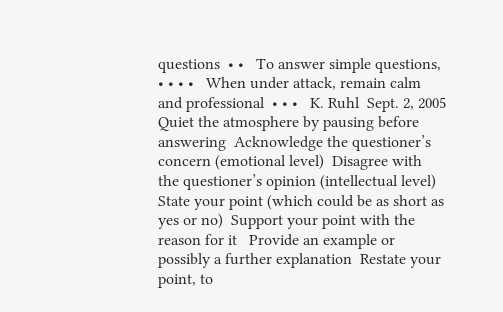questions  • •   To answer simple questions,   • • • •   When under attack, remain calm and professional  • • •   K. Ruhl  Sept. 2, 2005    Quiet the atmosphere by pausing before answering  Acknowledge the questioner’s concern (emotional level)  Disagree with the questioner’s opinion (intellectual level)  State your point (which could be as short as yes or no)  Support your point with the reason for it   Provide an example or possibly a further explanation  Restate your point, to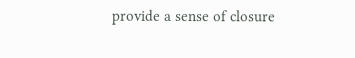provide a sense of closure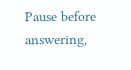Pause before answering,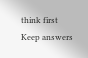think first  Keep answers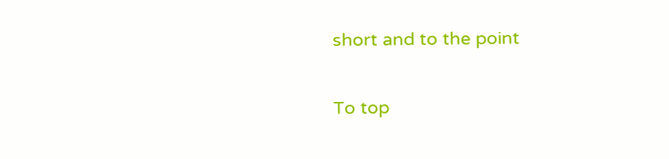short and to the point

To top